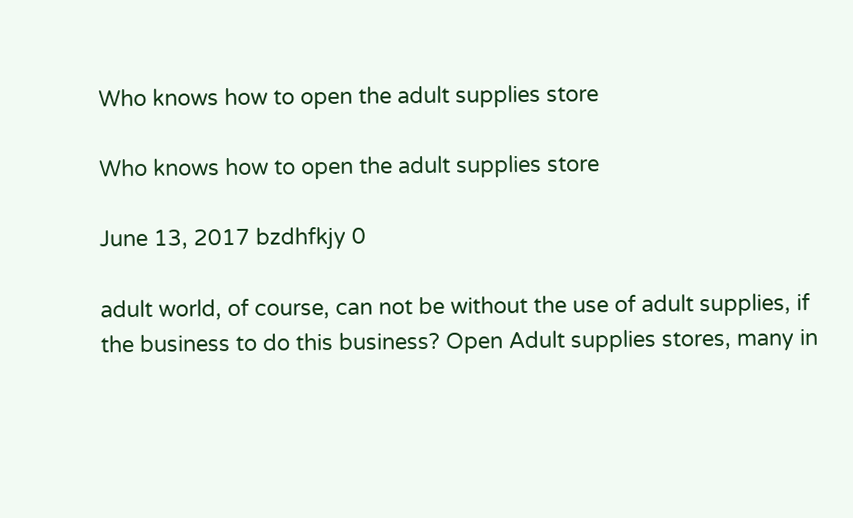Who knows how to open the adult supplies store

Who knows how to open the adult supplies store

June 13, 2017 bzdhfkjy 0

adult world, of course, can not be without the use of adult supplies, if the business to do this business? Open Adult supplies stores, many in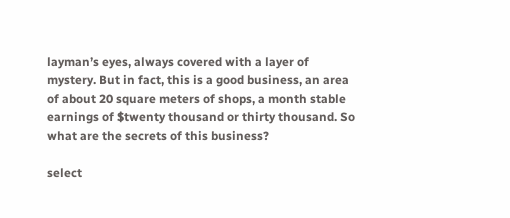layman’s eyes, always covered with a layer of mystery. But in fact, this is a good business, an area of about 20 square meters of shops, a month stable earnings of $twenty thousand or thirty thousand. So what are the secrets of this business?

select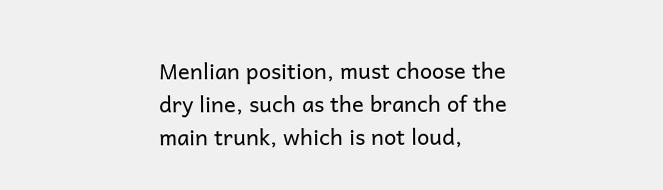Menlian position, must choose the dry line, such as the branch of the main trunk, which is not loud,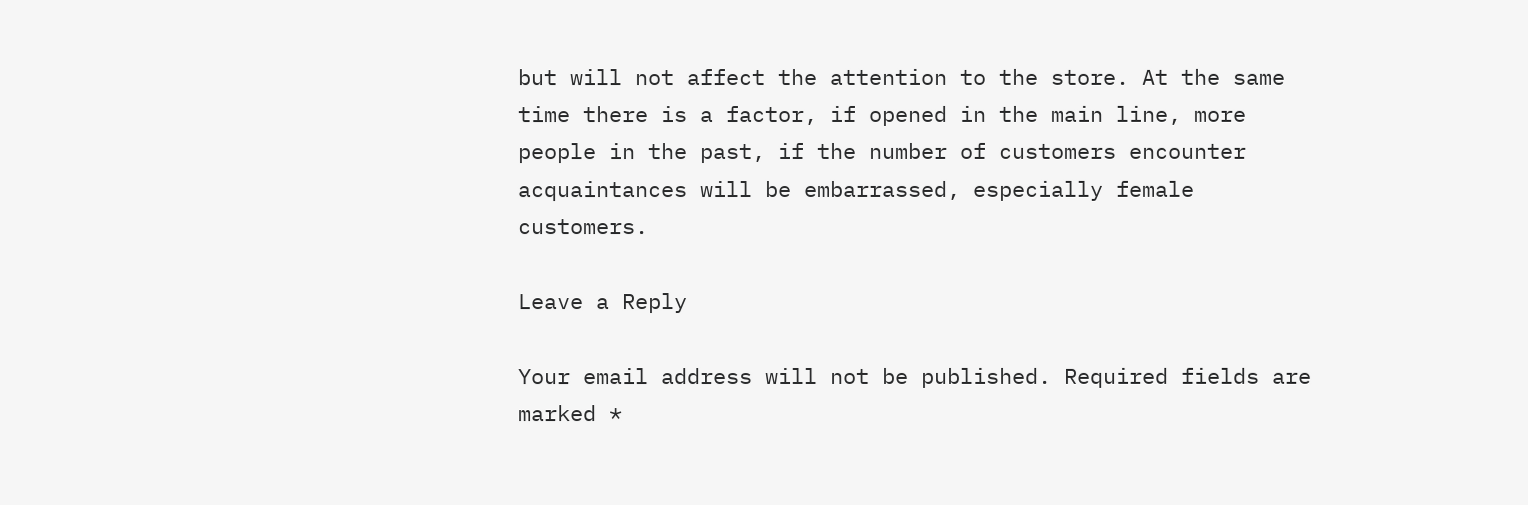but will not affect the attention to the store. At the same time there is a factor, if opened in the main line, more people in the past, if the number of customers encounter acquaintances will be embarrassed, especially female customers.

Leave a Reply

Your email address will not be published. Required fields are marked *